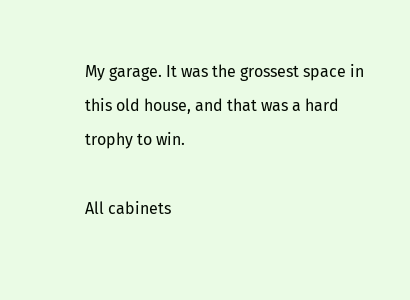My garage. It was the grossest space in this old house, and that was a hard trophy to win.

All cabinets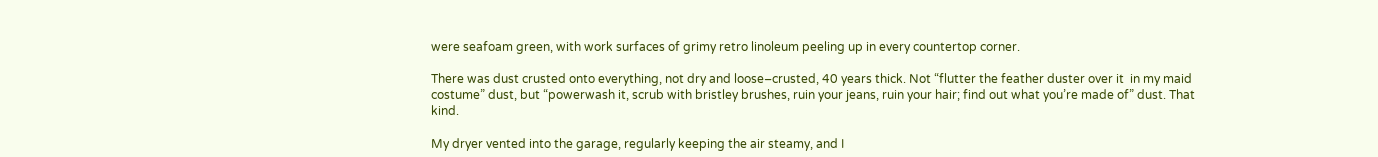were seafoam green, with work surfaces of grimy retro linoleum peeling up in every countertop corner.

There was dust crusted onto everything, not dry and loose–crusted, 40 years thick. Not “flutter the feather duster over it  in my maid costume” dust, but “powerwash it, scrub with bristley brushes, ruin your jeans, ruin your hair; find out what you’re made of” dust. That kind.

My dryer vented into the garage, regularly keeping the air steamy, and I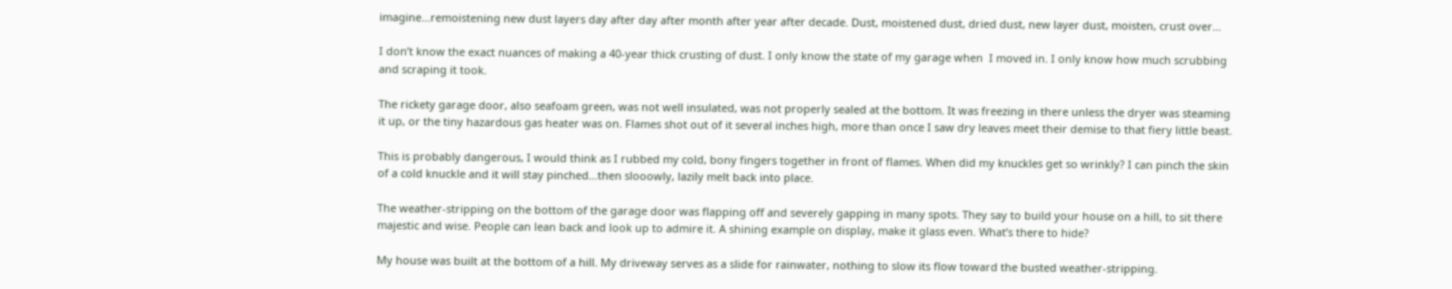imagine…remoistening new dust layers day after day after month after year after decade. Dust, moistened dust, dried dust, new layer dust, moisten, crust over…

I don’t know the exact nuances of making a 40-year thick crusting of dust. I only know the state of my garage when  I moved in. I only know how much scrubbing and scraping it took.

The rickety garage door, also seafoam green, was not well insulated, was not properly sealed at the bottom. It was freezing in there unless the dryer was steaming it up, or the tiny hazardous gas heater was on. Flames shot out of it several inches high, more than once I saw dry leaves meet their demise to that fiery little beast.

This is probably dangerous, I would think as I rubbed my cold, bony fingers together in front of flames. When did my knuckles get so wrinkly? I can pinch the skin of a cold knuckle and it will stay pinched…then slooowly, lazily melt back into place.

The weather-stripping on the bottom of the garage door was flapping off and severely gapping in many spots. They say to build your house on a hill, to sit there majestic and wise. People can lean back and look up to admire it. A shining example on display, make it glass even. What’s there to hide?

My house was built at the bottom of a hill. My driveway serves as a slide for rainwater, nothing to slow its flow toward the busted weather-stripping.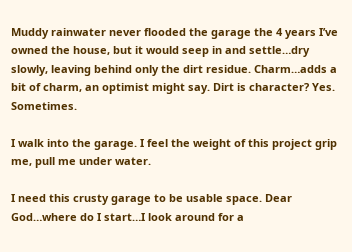Muddy rainwater never flooded the garage the 4 years I’ve owned the house, but it would seep in and settle…dry slowly, leaving behind only the dirt residue. Charm…adds a bit of charm, an optimist might say. Dirt is character? Yes. Sometimes.

I walk into the garage. I feel the weight of this project grip me, pull me under water.

I need this crusty garage to be usable space. Dear God…where do I start…I look around for a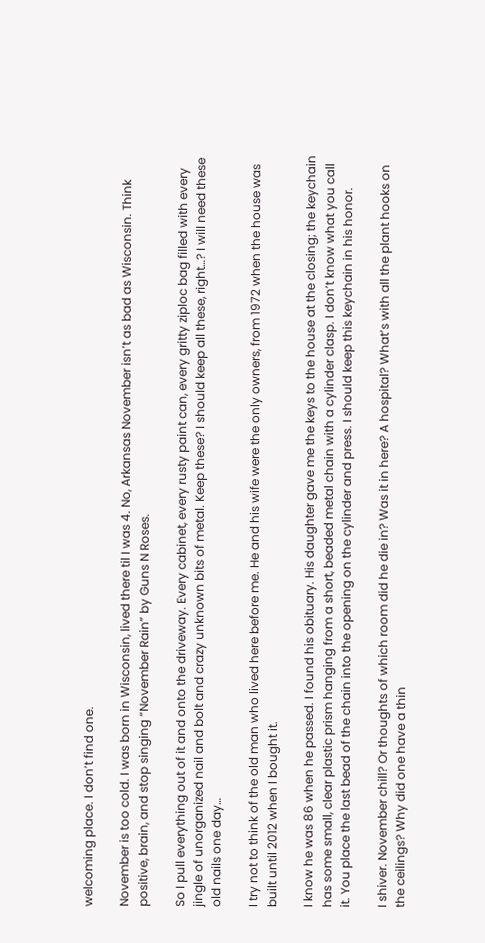welcoming place. I don’t find one.

November is too cold. I was born in Wisconsin, lived there til I was 4. No, Arkansas November isn’t as bad as Wisconsin. Think positive, brain, and stop singing “November Rain” by Guns N Roses.

So I pull everything out of it and onto the driveway. Every cabinet, every rusty paint can, every gritty ziploc bag filled with every jingle of unorganized nail and bolt and crazy unknown bits of metal. Keep these? I should keep all these, right…? I will need these old nails one day…

I try not to think of the old man who lived here before me. He and his wife were the only owners, from 1972 when the house was built until 2012 when I bought it.

I know he was 86 when he passed. I found his obituary. His daughter gave me the keys to the house at the closing; the keychain has some small, clear plastic prism hanging from a short, beaded metal chain with a cylinder clasp. I don’t know what you call it. You place the last bead of the chain into the opening on the cylinder and press. I should keep this keychain in his honor.

I shiver. November chill? Or thoughts of which room did he die in? Was it in here? A hospital? What’s with all the plant hooks on the ceilings? Why did one have a thin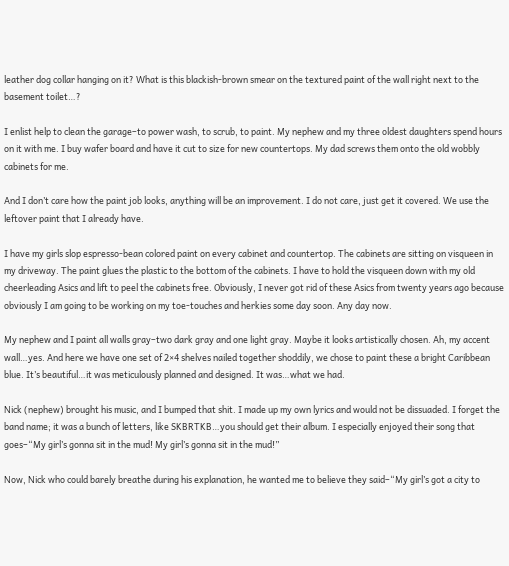leather dog collar hanging on it? What is this blackish-brown smear on the textured paint of the wall right next to the basement toilet…?

I enlist help to clean the garage–to power wash, to scrub, to paint. My nephew and my three oldest daughters spend hours on it with me. I buy wafer board and have it cut to size for new countertops. My dad screws them onto the old wobbly cabinets for me.

And I don’t care how the paint job looks, anything will be an improvement. I do not care, just get it covered. We use the leftover paint that I already have.

I have my girls slop espresso-bean colored paint on every cabinet and countertop. The cabinets are sitting on visqueen in my driveway. The paint glues the plastic to the bottom of the cabinets. I have to hold the visqueen down with my old cheerleading Asics and lift to peel the cabinets free. Obviously, I never got rid of these Asics from twenty years ago because obviously I am going to be working on my toe-touches and herkies some day soon. Any day now.

My nephew and I paint all walls gray–two dark gray and one light gray. Maybe it looks artistically chosen. Ah, my accent wall…yes. And here we have one set of 2×4 shelves nailed together shoddily, we chose to paint these a bright Caribbean blue. It’s beautiful…it was meticulously planned and designed. It was…what we had.

Nick (nephew) brought his music, and I bumped that shit. I made up my own lyrics and would not be dissuaded. I forget the band name; it was a bunch of letters, like SKBRTKB…you should get their album. I especially enjoyed their song that goes–“My girl’s gonna sit in the mud! My girl’s gonna sit in the mud!”

Now, Nick who could barely breathe during his explanation, he wanted me to believe they said–“My girl’s got a city to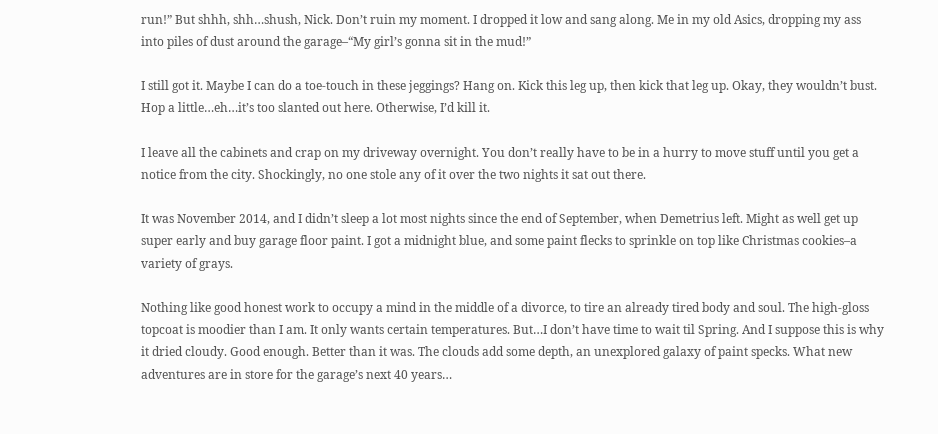run!” But shhh, shh…shush, Nick. Don’t ruin my moment. I dropped it low and sang along. Me in my old Asics, dropping my ass into piles of dust around the garage–“My girl’s gonna sit in the mud!”

I still got it. Maybe I can do a toe-touch in these jeggings? Hang on. Kick this leg up, then kick that leg up. Okay, they wouldn’t bust. Hop a little…eh…it’s too slanted out here. Otherwise, I’d kill it.

I leave all the cabinets and crap on my driveway overnight. You don’t really have to be in a hurry to move stuff until you get a notice from the city. Shockingly, no one stole any of it over the two nights it sat out there.

It was November 2014, and I didn’t sleep a lot most nights since the end of September, when Demetrius left. Might as well get up super early and buy garage floor paint. I got a midnight blue, and some paint flecks to sprinkle on top like Christmas cookies–a variety of grays.

Nothing like good honest work to occupy a mind in the middle of a divorce, to tire an already tired body and soul. The high-gloss topcoat is moodier than I am. It only wants certain temperatures. But…I don’t have time to wait til Spring. And I suppose this is why it dried cloudy. Good enough. Better than it was. The clouds add some depth, an unexplored galaxy of paint specks. What new adventures are in store for the garage’s next 40 years…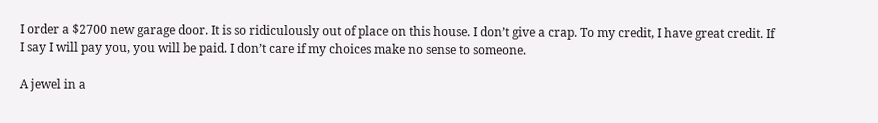I order a $2700 new garage door. It is so ridiculously out of place on this house. I don’t give a crap. To my credit, I have great credit. If I say I will pay you, you will be paid. I don’t care if my choices make no sense to someone.

A jewel in a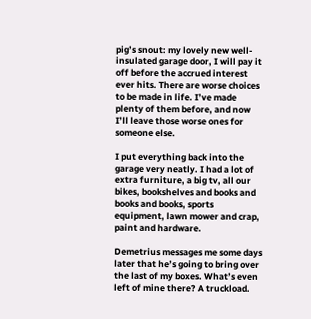pig’s snout: my lovely new well-insulated garage door, I will pay it off before the accrued interest ever hits. There are worse choices to be made in life. I’ve made plenty of them before, and now I’ll leave those worse ones for someone else.

I put everything back into the garage very neatly. I had a lot of extra furniture, a big tv, all our bikes, bookshelves and books and books and books, sports equipment, lawn mower and crap, paint and hardware.

Demetrius messages me some days later that he’s going to bring over the last of my boxes. What’s even left of mine there? A truckload.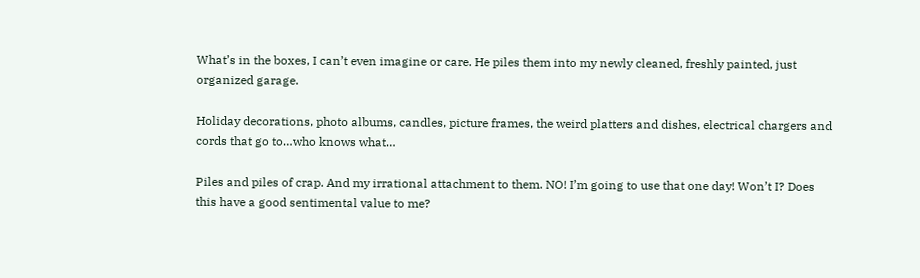What’s in the boxes, I can’t even imagine or care. He piles them into my newly cleaned, freshly painted, just organized garage.

Holiday decorations, photo albums, candles, picture frames, the weird platters and dishes, electrical chargers and cords that go to…who knows what…

Piles and piles of crap. And my irrational attachment to them. NO! I’m going to use that one day! Won’t I? Does this have a good sentimental value to me?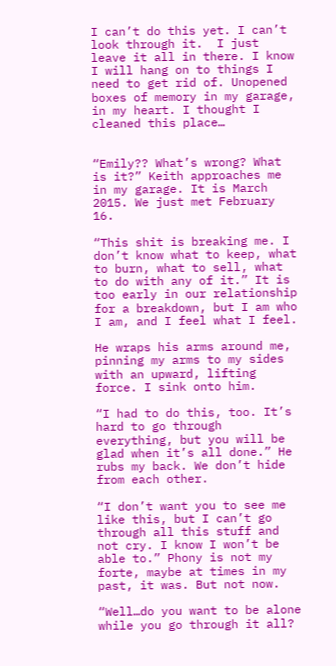I can’t do this yet. I can’t look through it.  I just leave it all in there. I know I will hang on to things I need to get rid of. Unopened boxes of memory in my garage, in my heart. I thought I cleaned this place…


“Emily?? What’s wrong? What is it?” Keith approaches me in my garage. It is March 2015. We just met February 16.

“This shit is breaking me. I don’t know what to keep, what to burn, what to sell, what to do with any of it.” It is too early in our relationship for a breakdown, but I am who I am, and I feel what I feel.

He wraps his arms around me, pinning my arms to my sides with an upward, lifting force. I sink onto him.

“I had to do this, too. It’s hard to go through everything, but you will be glad when it’s all done.” He rubs my back. We don’t hide from each other.

“I don’t want you to see me like this, but I can’t go through all this stuff and not cry. I know I won’t be able to.” Phony is not my forte, maybe at times in my past, it was. But not now.

“Well…do you want to be alone while you go through it all?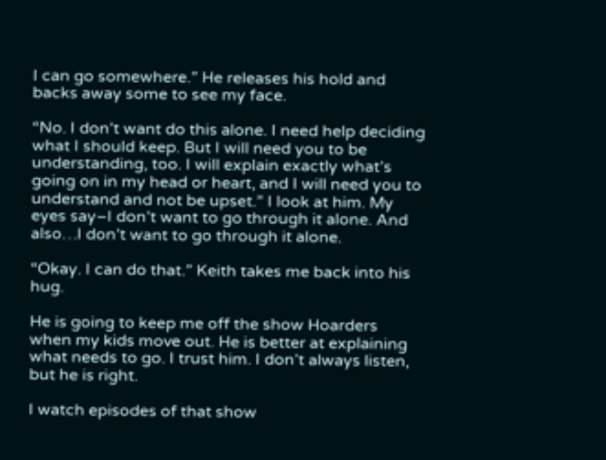I can go somewhere.” He releases his hold and backs away some to see my face.

“No. I don’t want do this alone. I need help deciding what I should keep. But I will need you to be understanding, too. I will explain exactly what’s going on in my head or heart, and I will need you to understand and not be upset.” I look at him. My eyes say–I don’t want to go through it alone. And also…I don’t want to go through it alone.

“Okay. I can do that.” Keith takes me back into his hug.

He is going to keep me off the show Hoarders when my kids move out. He is better at explaining what needs to go. I trust him. I don’t always listen, but he is right.

I watch episodes of that show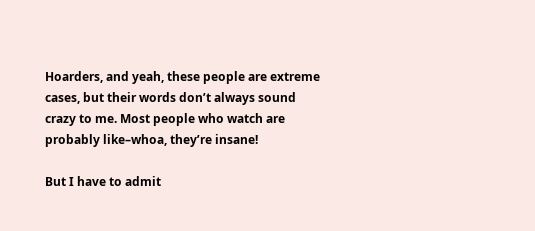Hoarders, and yeah, these people are extreme cases, but their words don’t always sound crazy to me. Most people who watch are probably like–whoa, they’re insane!

But I have to admit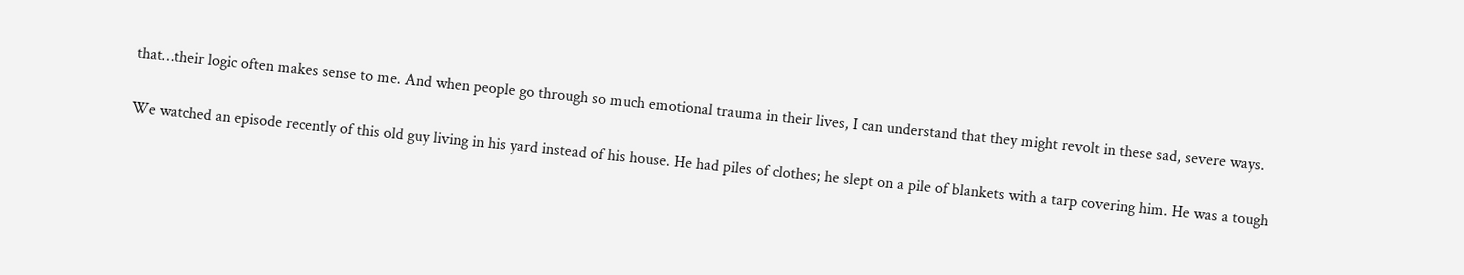that…their logic often makes sense to me. And when people go through so much emotional trauma in their lives, I can understand that they might revolt in these sad, severe ways.

We watched an episode recently of this old guy living in his yard instead of his house. He had piles of clothes; he slept on a pile of blankets with a tarp covering him. He was a tough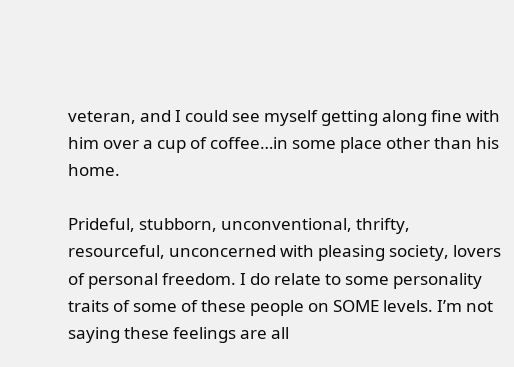veteran, and I could see myself getting along fine with him over a cup of coffee…in some place other than his home.

Prideful, stubborn, unconventional, thrifty, resourceful, unconcerned with pleasing society, lovers of personal freedom. I do relate to some personality traits of some of these people on SOME levels. I’m not saying these feelings are all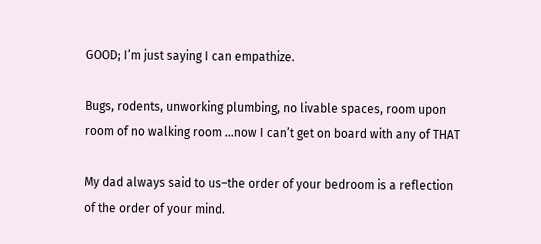GOOD; I’m just saying I can empathize.

Bugs, rodents, unworking plumbing, no livable spaces, room upon room of no walking room …now I can’t get on board with any of THAT

My dad always said to us–the order of your bedroom is a reflection of the order of your mind.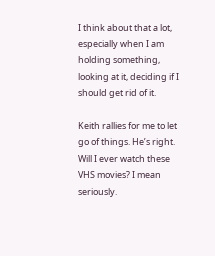I think about that a lot, especially when I am holding something, looking at it, deciding if I should get rid of it.

Keith rallies for me to let go of things. He’s right. Will I ever watch these VHS movies? I mean seriously.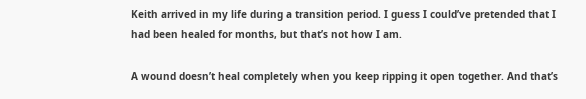Keith arrived in my life during a transition period. I guess I could’ve pretended that I had been healed for months, but that’s not how I am.

A wound doesn’t heal completely when you keep ripping it open together. And that’s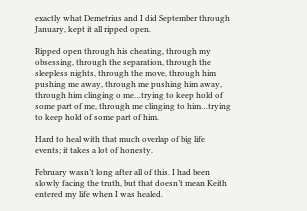exactly what Demetrius and I did September through January, kept it all ripped open.

Ripped open through his cheating, through my obsessing, through the separation, through the sleepless nights, through the move, through him pushing me away, through me pushing him away, through him clinging o me…trying to keep hold of some part of me, through me clinging to him…trying to keep hold of some part of him.

Hard to heal with that much overlap of big life events; it takes a lot of honesty.

February wasn’t long after all of this. I had been slowly facing the truth, but that doesn’t mean Keith entered my life when I was healed.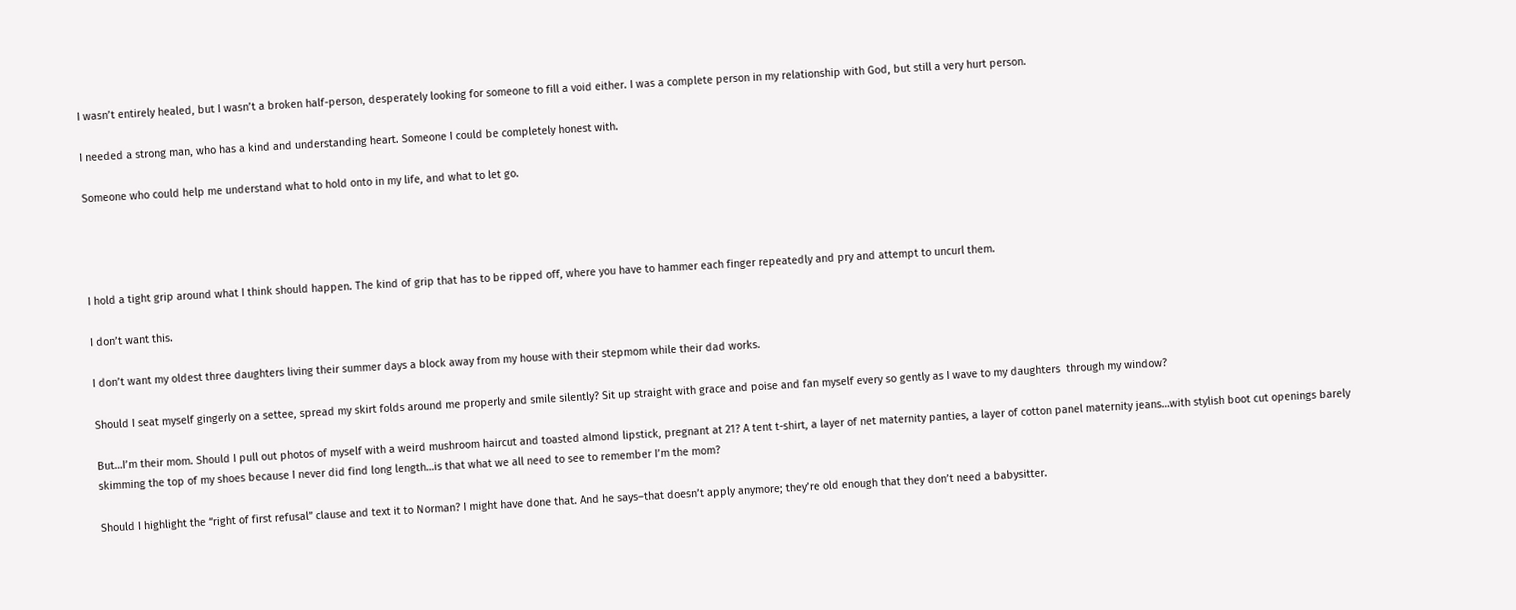I wasn’t entirely healed, but I wasn’t a broken half-person, desperately looking for someone to fill a void either. I was a complete person in my relationship with God, but still a very hurt person.

I needed a strong man, who has a kind and understanding heart. Someone I could be completely honest with.

Someone who could help me understand what to hold onto in my life, and what to let go.




I hold a tight grip around what I think should happen. The kind of grip that has to be ripped off, where you have to hammer each finger repeatedly and pry and attempt to uncurl them.

I don’t want this.

I don’t want my oldest three daughters living their summer days a block away from my house with their stepmom while their dad works.

Should I seat myself gingerly on a settee, spread my skirt folds around me properly and smile silently? Sit up straight with grace and poise and fan myself every so gently as I wave to my daughters  through my window?

But…I’m their mom. Should I pull out photos of myself with a weird mushroom haircut and toasted almond lipstick, pregnant at 21? A tent t-shirt, a layer of net maternity panties, a layer of cotton panel maternity jeans…with stylish boot cut openings barely skimming the top of my shoes because I never did find long length…is that what we all need to see to remember I’m the mom?

Should I highlight the “right of first refusal” clause and text it to Norman? I might have done that. And he says–that doesn’t apply anymore; they’re old enough that they don’t need a babysitter.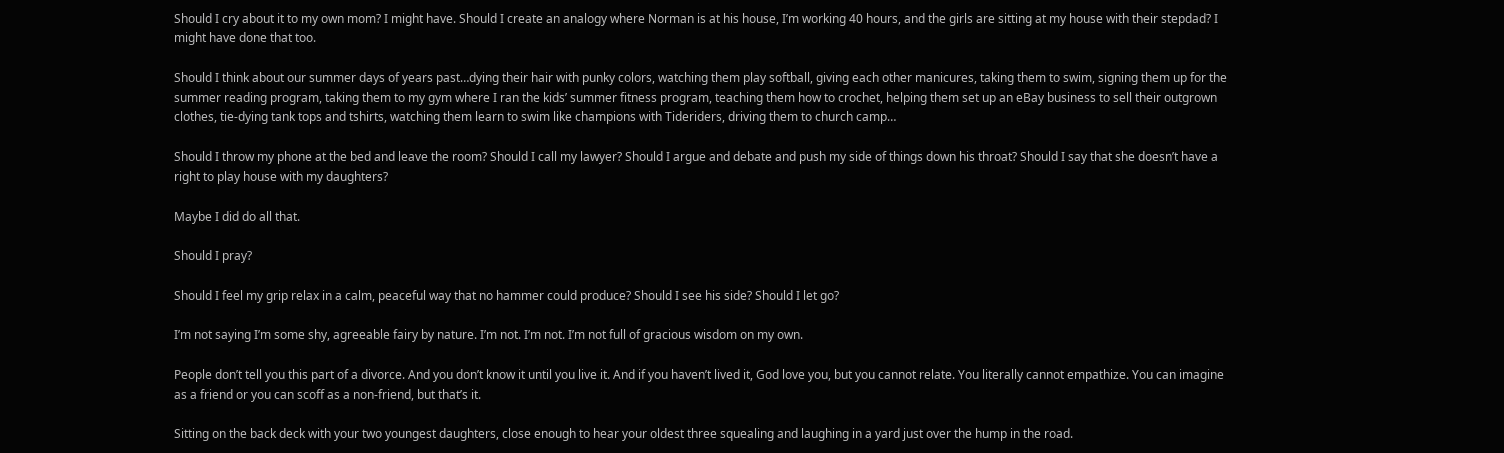Should I cry about it to my own mom? I might have. Should I create an analogy where Norman is at his house, I’m working 40 hours, and the girls are sitting at my house with their stepdad? I might have done that too.

Should I think about our summer days of years past…dying their hair with punky colors, watching them play softball, giving each other manicures, taking them to swim, signing them up for the summer reading program, taking them to my gym where I ran the kids’ summer fitness program, teaching them how to crochet, helping them set up an eBay business to sell their outgrown clothes, tie-dying tank tops and tshirts, watching them learn to swim like champions with Tideriders, driving them to church camp…

Should I throw my phone at the bed and leave the room? Should I call my lawyer? Should I argue and debate and push my side of things down his throat? Should I say that she doesn’t have a right to play house with my daughters?

Maybe I did do all that.

Should I pray?

Should I feel my grip relax in a calm, peaceful way that no hammer could produce? Should I see his side? Should I let go?

I’m not saying I’m some shy, agreeable fairy by nature. I’m not. I’m not. I’m not full of gracious wisdom on my own.

People don’t tell you this part of a divorce. And you don’t know it until you live it. And if you haven’t lived it, God love you, but you cannot relate. You literally cannot empathize. You can imagine as a friend or you can scoff as a non-friend, but that’s it.

Sitting on the back deck with your two youngest daughters, close enough to hear your oldest three squealing and laughing in a yard just over the hump in the road.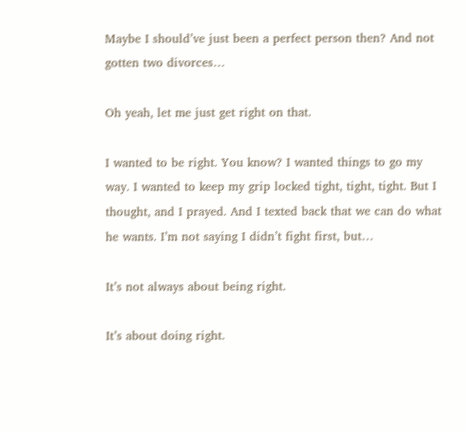Maybe I should’ve just been a perfect person then? And not gotten two divorces…

Oh yeah, let me just get right on that.

I wanted to be right. You know? I wanted things to go my way. I wanted to keep my grip locked tight, tight, tight. But I thought, and I prayed. And I texted back that we can do what he wants. I’m not saying I didn’t fight first, but…

It’s not always about being right.

It’s about doing right.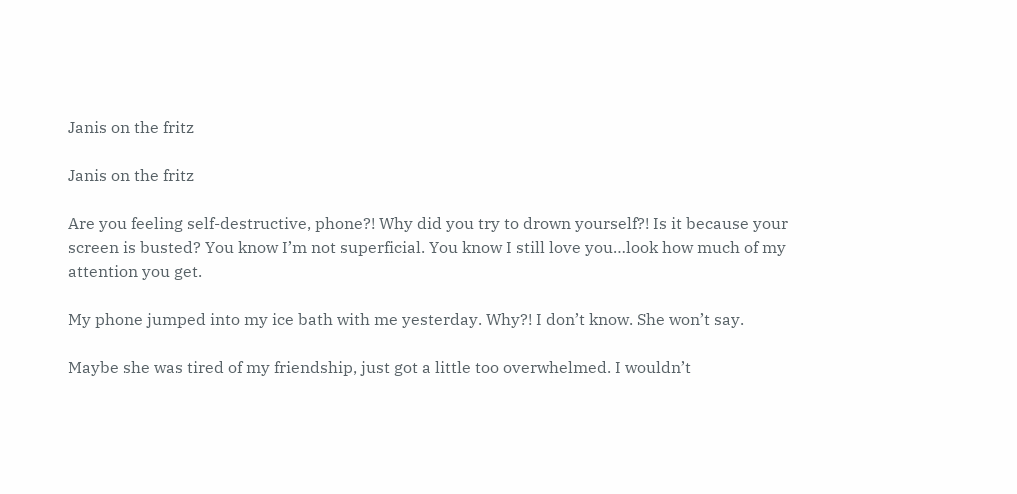Janis on the fritz

Janis on the fritz

Are you feeling self-destructive, phone?! Why did you try to drown yourself?! Is it because your screen is busted? You know I’m not superficial. You know I still love you…look how much of my attention you get.

My phone jumped into my ice bath with me yesterday. Why?! I don’t know. She won’t say.

Maybe she was tired of my friendship, just got a little too overwhelmed. I wouldn’t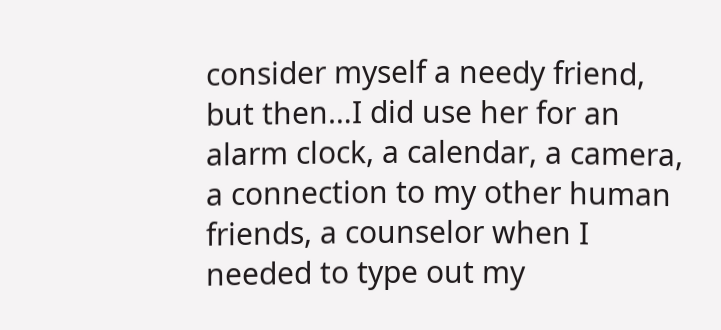consider myself a needy friend, but then…I did use her for an alarm clock, a calendar, a camera, a connection to my other human friends, a counselor when I needed to type out my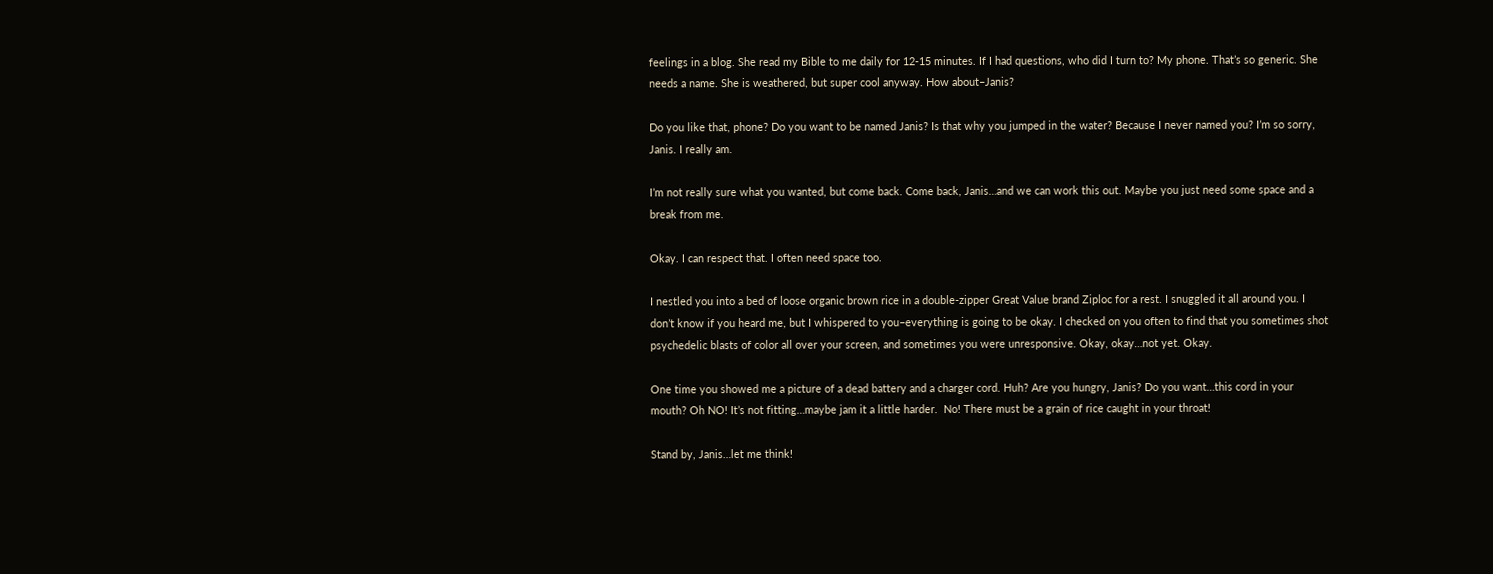feelings in a blog. She read my Bible to me daily for 12-15 minutes. If I had questions, who did I turn to? My phone. That’s so generic. She needs a name. She is weathered, but super cool anyway. How about–Janis?

Do you like that, phone? Do you want to be named Janis? Is that why you jumped in the water? Because I never named you? I’m so sorry, Janis. I really am.

I’m not really sure what you wanted, but come back. Come back, Janis…and we can work this out. Maybe you just need some space and a break from me.

Okay. I can respect that. I often need space too.

I nestled you into a bed of loose organic brown rice in a double-zipper Great Value brand Ziploc for a rest. I snuggled it all around you. I don’t know if you heard me, but I whispered to you–everything is going to be okay. I checked on you often to find that you sometimes shot psychedelic blasts of color all over your screen, and sometimes you were unresponsive. Okay, okay…not yet. Okay.

One time you showed me a picture of a dead battery and a charger cord. Huh? Are you hungry, Janis? Do you want…this cord in your mouth? Oh NO! It’s not fitting…maybe jam it a little harder.  No! There must be a grain of rice caught in your throat!

Stand by, Janis…let me think!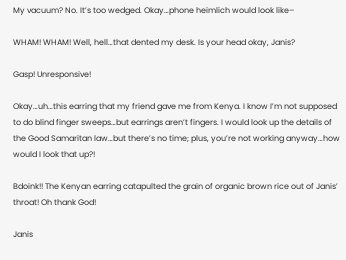My vacuum? No. It’s too wedged. Okay…phone heimlich would look like–

WHAM! WHAM! Well, hell…that dented my desk. Is your head okay, Janis?

Gasp! Unresponsive!

Okay…uh…this earring that my friend gave me from Kenya. I know I’m not supposed to do blind finger sweeps…but earrings aren’t fingers. I would look up the details of the Good Samaritan law…but there’s no time; plus, you’re not working anyway…how would I look that up?!

Bdoink!! The Kenyan earring catapulted the grain of organic brown rice out of Janis’ throat! Oh thank God!

Janis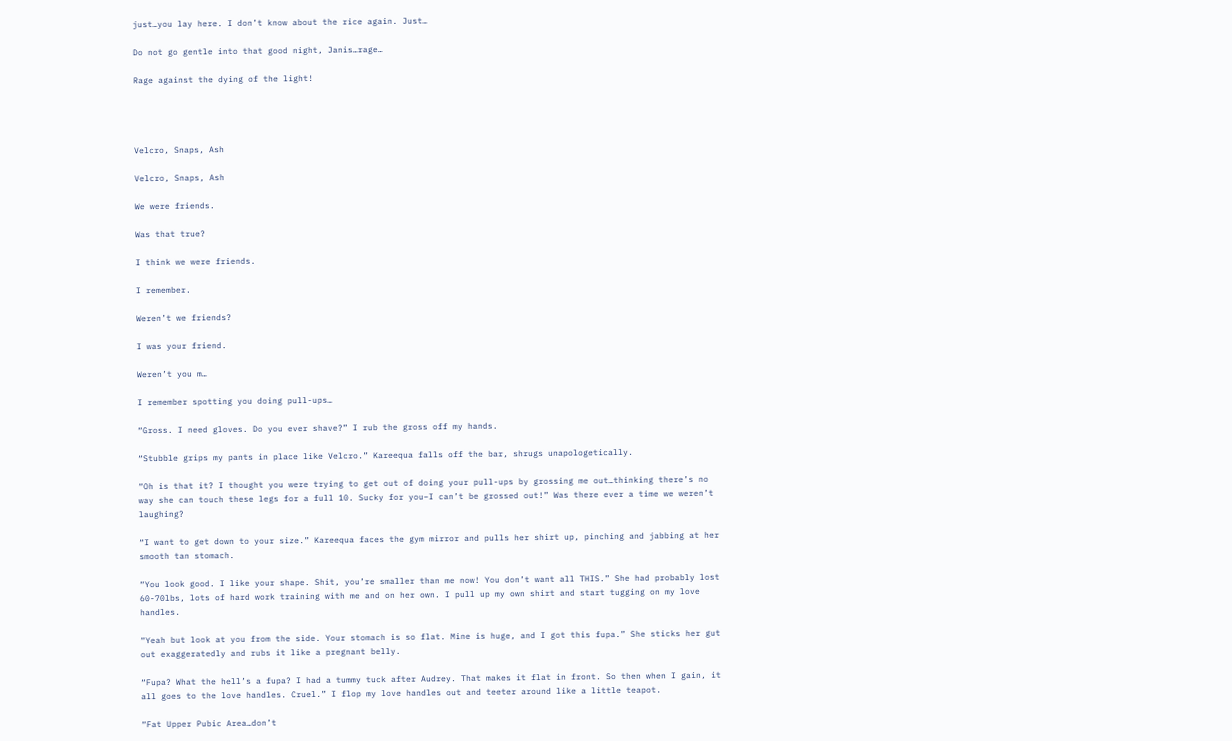just…you lay here. I don’t know about the rice again. Just…

Do not go gentle into that good night, Janis…rage…

Rage against the dying of the light!




Velcro, Snaps, Ash

Velcro, Snaps, Ash

We were friends.

Was that true?

I think we were friends.

I remember.

Weren’t we friends?

I was your friend.

Weren’t you m…

I remember spotting you doing pull-ups…

“Gross. I need gloves. Do you ever shave?” I rub the gross off my hands.

“Stubble grips my pants in place like Velcro.” Kareequa falls off the bar, shrugs unapologetically.

“Oh is that it? I thought you were trying to get out of doing your pull-ups by grossing me out…thinking there’s no way she can touch these legs for a full 10. Sucky for you–I can’t be grossed out!” Was there ever a time we weren’t laughing?

“I want to get down to your size.” Kareequa faces the gym mirror and pulls her shirt up, pinching and jabbing at her smooth tan stomach.

“You look good. I like your shape. Shit, you’re smaller than me now! You don’t want all THIS.” She had probably lost 60-70lbs, lots of hard work training with me and on her own. I pull up my own shirt and start tugging on my love handles.

“Yeah but look at you from the side. Your stomach is so flat. Mine is huge, and I got this fupa.” She sticks her gut out exaggeratedly and rubs it like a pregnant belly.

“Fupa? What the hell’s a fupa? I had a tummy tuck after Audrey. That makes it flat in front. So then when I gain, it all goes to the love handles. Cruel.” I flop my love handles out and teeter around like a little teapot.

“Fat Upper Pubic Area…don’t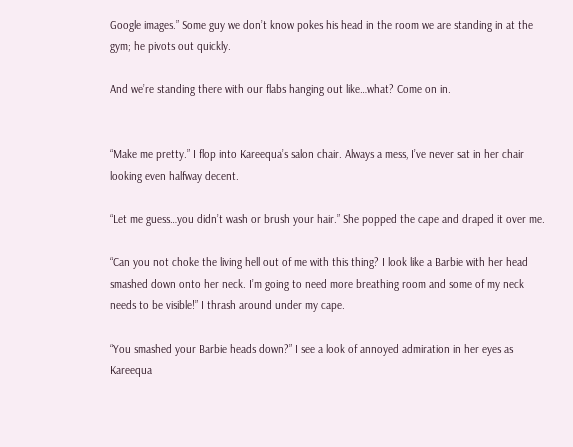Google images.” Some guy we don’t know pokes his head in the room we are standing in at the gym; he pivots out quickly.

And we’re standing there with our flabs hanging out like…what? Come on in.


“Make me pretty.” I flop into Kareequa’s salon chair. Always a mess, I’ve never sat in her chair looking even halfway decent.

“Let me guess…you didn’t wash or brush your hair.” She popped the cape and draped it over me.

“Can you not choke the living hell out of me with this thing? I look like a Barbie with her head smashed down onto her neck. I’m going to need more breathing room and some of my neck needs to be visible!” I thrash around under my cape.

“You smashed your Barbie heads down?” I see a look of annoyed admiration in her eyes as Kareequa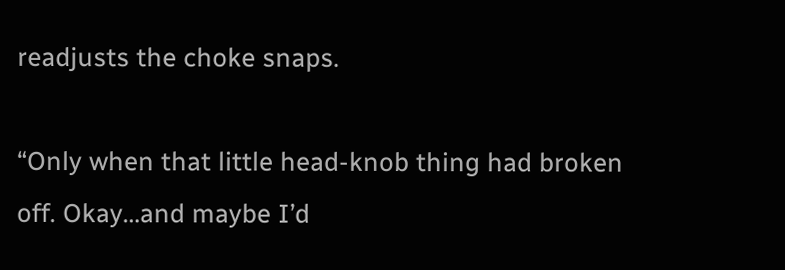readjusts the choke snaps.

“Only when that little head-knob thing had broken off. Okay…and maybe I’d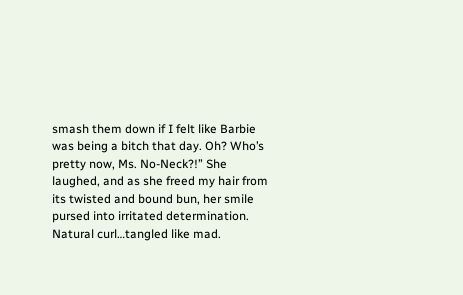smash them down if I felt like Barbie was being a bitch that day. Oh? Who’s pretty now, Ms. No-Neck?!” She laughed, and as she freed my hair from its twisted and bound bun, her smile pursed into irritated determination. Natural curl…tangled like mad.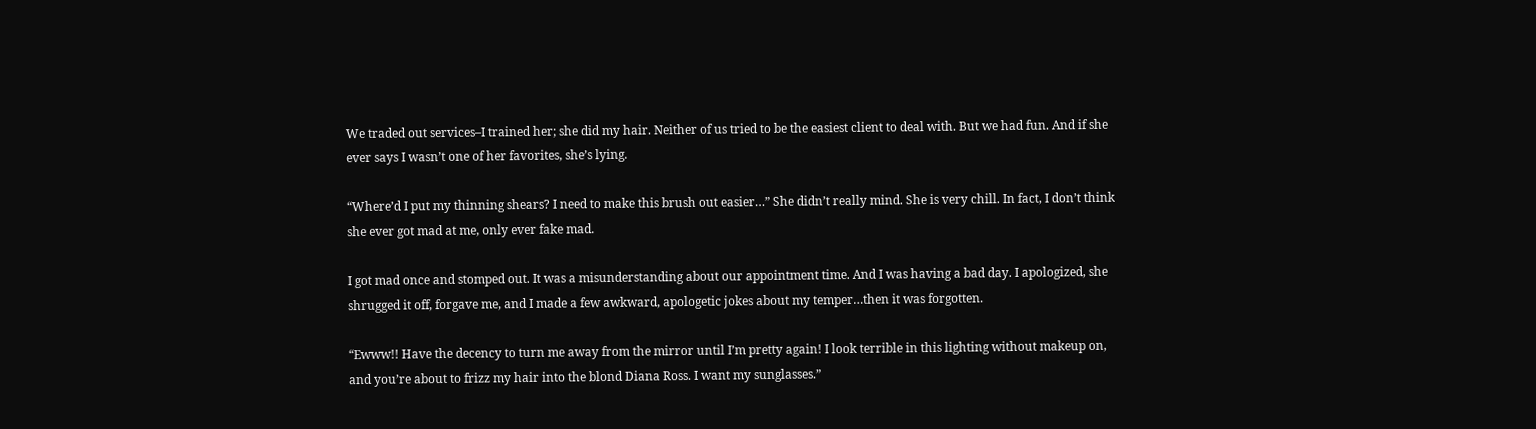We traded out services–I trained her; she did my hair. Neither of us tried to be the easiest client to deal with. But we had fun. And if she ever says I wasn’t one of her favorites, she’s lying.

“Where’d I put my thinning shears? I need to make this brush out easier…” She didn’t really mind. She is very chill. In fact, I don’t think she ever got mad at me, only ever fake mad.

I got mad once and stomped out. It was a misunderstanding about our appointment time. And I was having a bad day. I apologized, she shrugged it off, forgave me, and I made a few awkward, apologetic jokes about my temper…then it was forgotten.

“Ewww!! Have the decency to turn me away from the mirror until I’m pretty again! I look terrible in this lighting without makeup on, and you’re about to frizz my hair into the blond Diana Ross. I want my sunglasses.”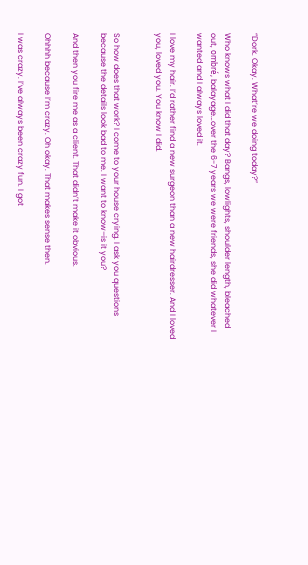“Dork. Okay. What’re we doing today?”

Who knows what I did that day? Bangs, lowlights, shoulder length, bleached out, ombré, balayage…over the 6-7 years we were friends, she did whatever I wanted and I always loved it.

I love my hair. I’d rather find a new surgeon than a new hairdresser. And I loved you, loved you. You know I did.


So how does that work? I come to your house crying. I ask you questions because the details look bad to me. I want to know–is it you?

And then you fire me as a client. That didn’t make it obvious.

Ohhhh because I’m crazy. Oh okay. That makes sense then.

I was crazy. I’ve always been crazy fun. I got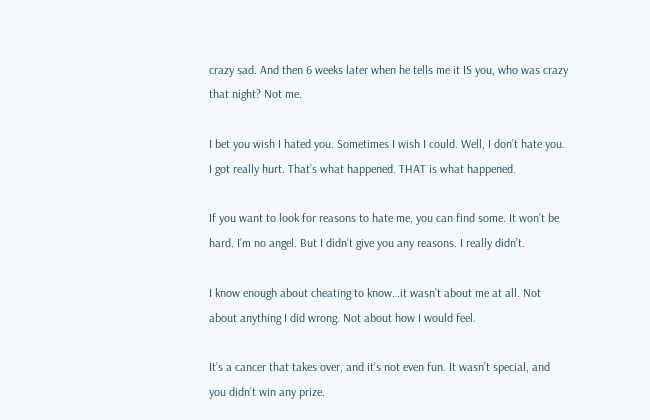crazy sad. And then 6 weeks later when he tells me it IS you, who was crazy that night? Not me.

I bet you wish I hated you. Sometimes I wish I could. Well, I don’t hate you. I got really hurt. That’s what happened. THAT is what happened.

If you want to look for reasons to hate me, you can find some. It won’t be hard. I’m no angel. But I didn’t give you any reasons. I really didn’t.

I know enough about cheating to know…it wasn’t about me at all. Not about anything I did wrong. Not about how I would feel.

It’s a cancer that takes over, and it’s not even fun. It wasn’t special, and you didn’t win any prize.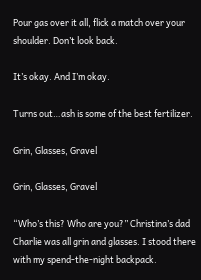Pour gas over it all, flick a match over your shoulder. Don’t look back.

It’s okay. And I’m okay.

Turns out…ash is some of the best fertilizer.

Grin, Glasses, Gravel

Grin, Glasses, Gravel

“Who’s this? Who are you?” Christina’s dad Charlie was all grin and glasses. I stood there with my spend-the-night backpack.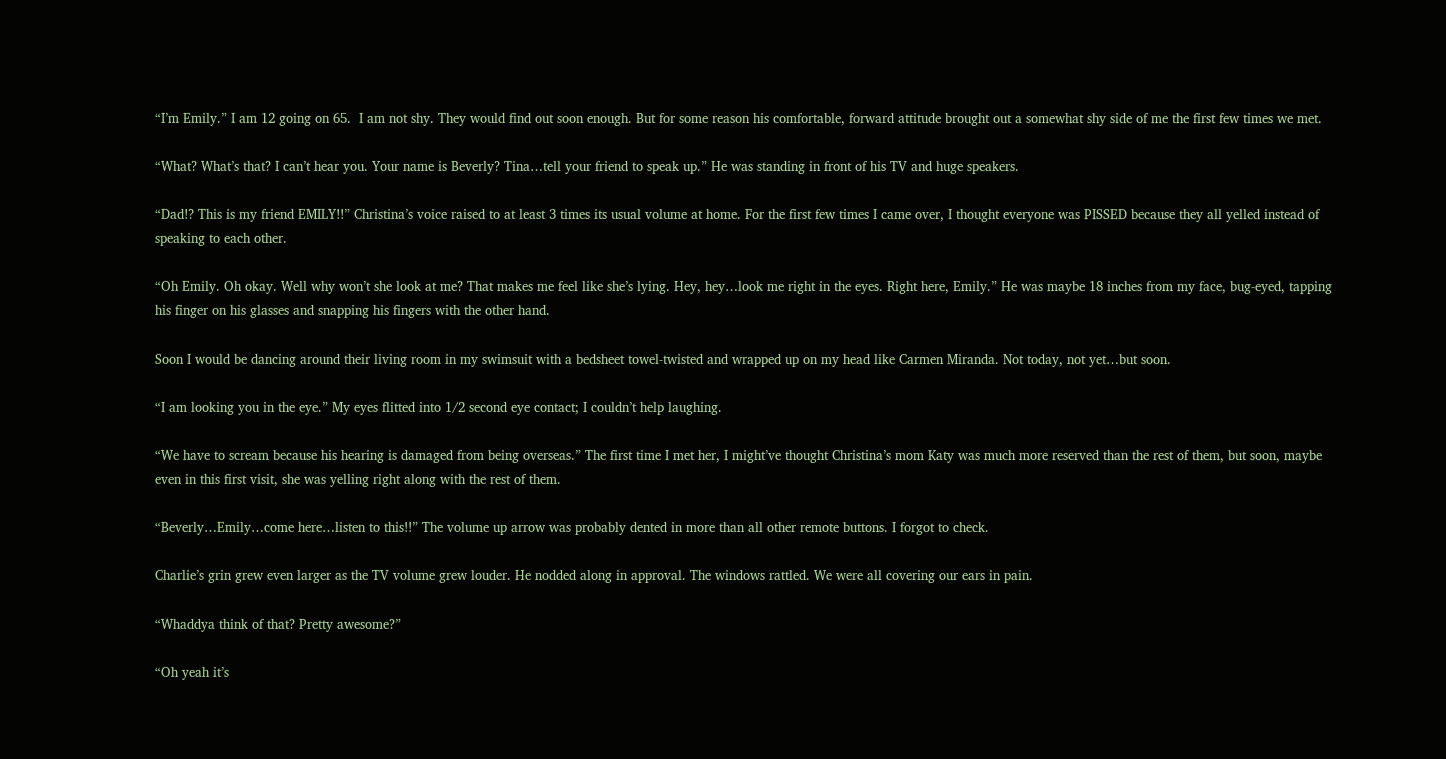“I’m Emily.” I am 12 going on 65.  I am not shy. They would find out soon enough. But for some reason his comfortable, forward attitude brought out a somewhat shy side of me the first few times we met.

“What? What’s that? I can’t hear you. Your name is Beverly? Tina…tell your friend to speak up.” He was standing in front of his TV and huge speakers.

“Dad!? This is my friend EMILY!!” Christina’s voice raised to at least 3 times its usual volume at home. For the first few times I came over, I thought everyone was PISSED because they all yelled instead of speaking to each other.

“Oh Emily. Oh okay. Well why won’t she look at me? That makes me feel like she’s lying. Hey, hey…look me right in the eyes. Right here, Emily.” He was maybe 18 inches from my face, bug-eyed, tapping his finger on his glasses and snapping his fingers with the other hand.

Soon I would be dancing around their living room in my swimsuit with a bedsheet towel-twisted and wrapped up on my head like Carmen Miranda. Not today, not yet…but soon.

“I am looking you in the eye.” My eyes flitted into 1/2 second eye contact; I couldn’t help laughing.

“We have to scream because his hearing is damaged from being overseas.” The first time I met her, I might’ve thought Christina’s mom Katy was much more reserved than the rest of them, but soon, maybe even in this first visit, she was yelling right along with the rest of them.

“Beverly…Emily…come here…listen to this!!” The volume up arrow was probably dented in more than all other remote buttons. I forgot to check.

Charlie’s grin grew even larger as the TV volume grew louder. He nodded along in approval. The windows rattled. We were all covering our ears in pain.

“Whaddya think of that? Pretty awesome?”

“Oh yeah it’s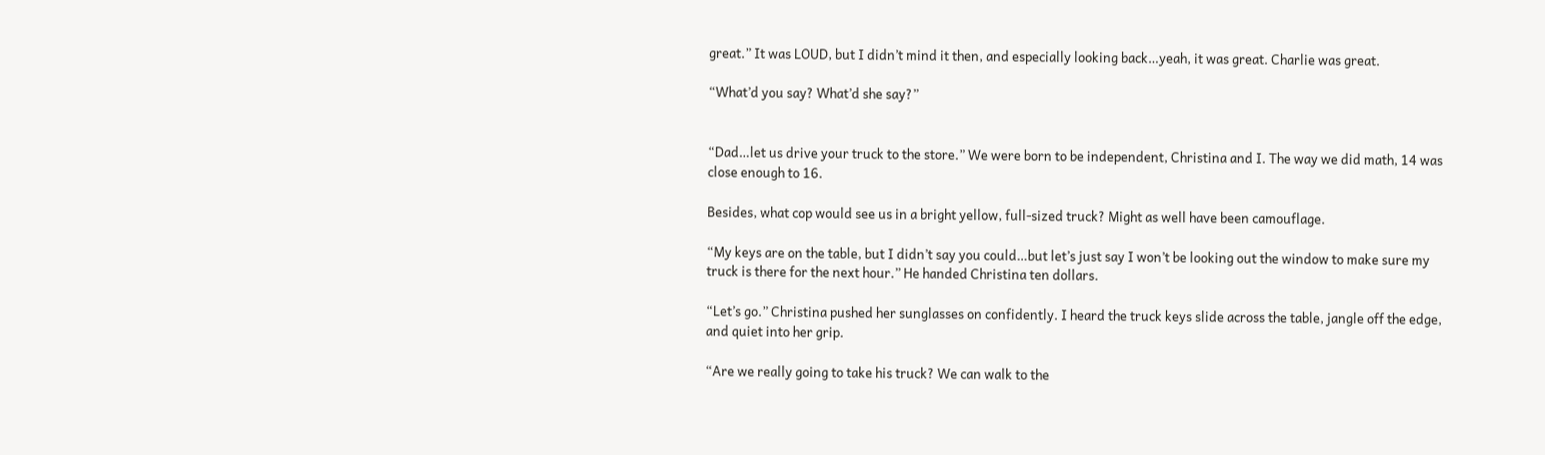great.” It was LOUD, but I didn’t mind it then, and especially looking back…yeah, it was great. Charlie was great.

“What’d you say? What’d she say?”


“Dad…let us drive your truck to the store.” We were born to be independent, Christina and I. The way we did math, 14 was close enough to 16.

Besides, what cop would see us in a bright yellow, full-sized truck? Might as well have been camouflage.

“My keys are on the table, but I didn’t say you could…but let’s just say I won’t be looking out the window to make sure my truck is there for the next hour.” He handed Christina ten dollars.

“Let’s go.” Christina pushed her sunglasses on confidently. I heard the truck keys slide across the table, jangle off the edge, and quiet into her grip.

“Are we really going to take his truck? We can walk to the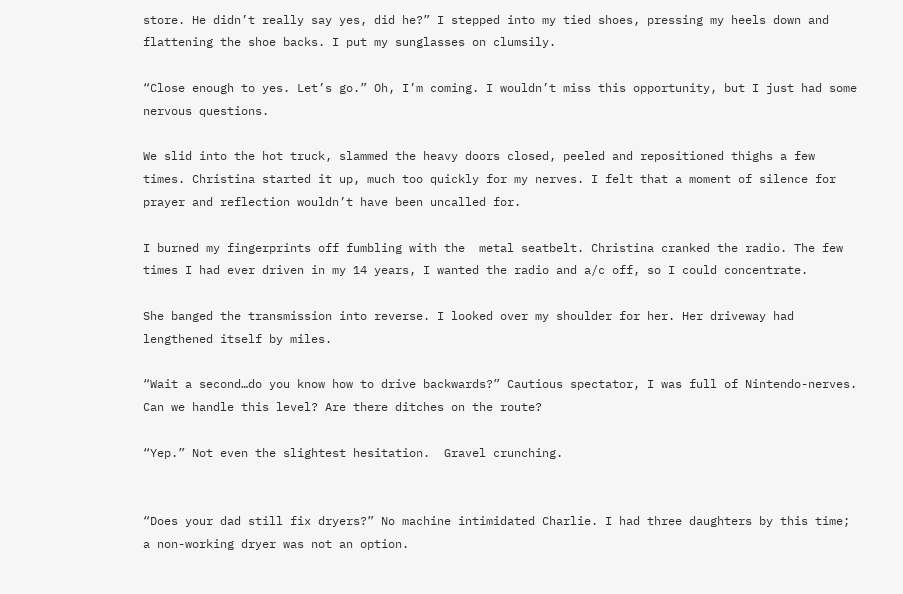store. He didn’t really say yes, did he?” I stepped into my tied shoes, pressing my heels down and flattening the shoe backs. I put my sunglasses on clumsily.

“Close enough to yes. Let’s go.” Oh, I’m coming. I wouldn’t miss this opportunity, but I just had some nervous questions.

We slid into the hot truck, slammed the heavy doors closed, peeled and repositioned thighs a few times. Christina started it up, much too quickly for my nerves. I felt that a moment of silence for prayer and reflection wouldn’t have been uncalled for.

I burned my fingerprints off fumbling with the  metal seatbelt. Christina cranked the radio. The few times I had ever driven in my 14 years, I wanted the radio and a/c off, so I could concentrate.

She banged the transmission into reverse. I looked over my shoulder for her. Her driveway had lengthened itself by miles.

“Wait a second…do you know how to drive backwards?” Cautious spectator, I was full of Nintendo-nerves. Can we handle this level? Are there ditches on the route?

“Yep.” Not even the slightest hesitation.  Gravel crunching.


“Does your dad still fix dryers?” No machine intimidated Charlie. I had three daughters by this time; a non-working dryer was not an option.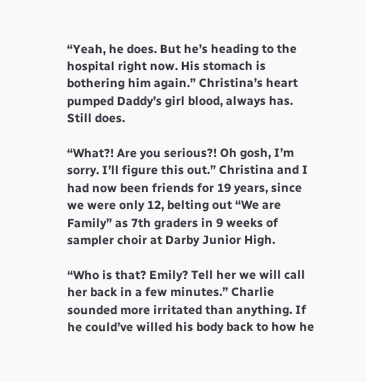“Yeah, he does. But he’s heading to the hospital right now. His stomach is bothering him again.” Christina’s heart pumped Daddy’s girl blood, always has. Still does.

“What?! Are you serious?! Oh gosh, I’m sorry. I’ll figure this out.” Christina and I had now been friends for 19 years, since we were only 12, belting out “We are Family” as 7th graders in 9 weeks of sampler choir at Darby Junior High.

“Who is that? Emily? Tell her we will call her back in a few minutes.” Charlie sounded more irritated than anything. If he could’ve willed his body back to how he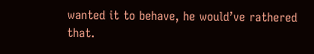wanted it to behave, he would’ve rathered that.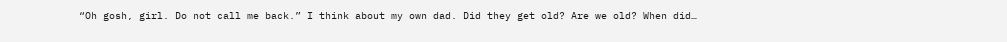“Oh gosh, girl. Do not call me back.” I think about my own dad. Did they get old? Are we old? When did…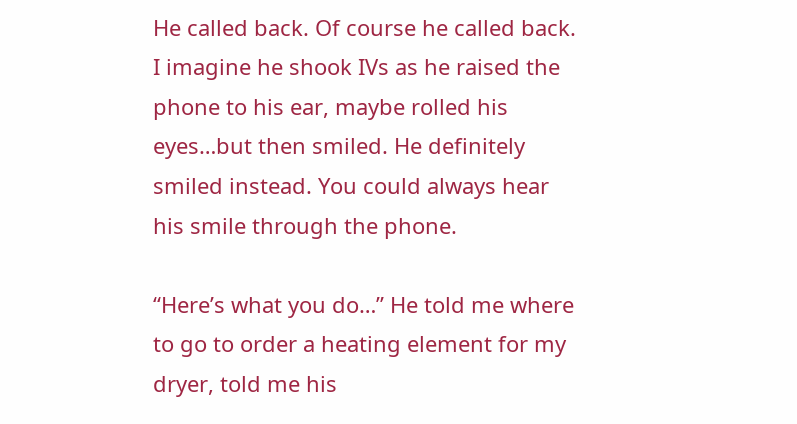He called back. Of course he called back.  I imagine he shook IVs as he raised the phone to his ear, maybe rolled his eyes…but then smiled. He definitely smiled instead. You could always hear his smile through the phone.

“Here’s what you do…” He told me where to go to order a heating element for my dryer, told me his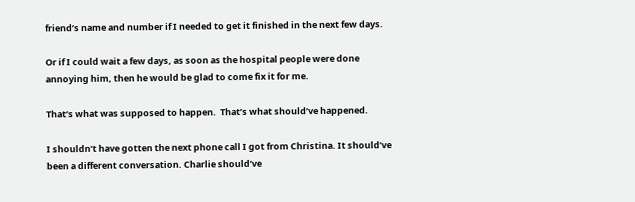friend’s name and number if I needed to get it finished in the next few days.

Or if I could wait a few days, as soon as the hospital people were done annoying him, then he would be glad to come fix it for me.

That’s what was supposed to happen.  That’s what should’ve happened.

I shouldn’t have gotten the next phone call I got from Christina. It should’ve been a different conversation. Charlie should’ve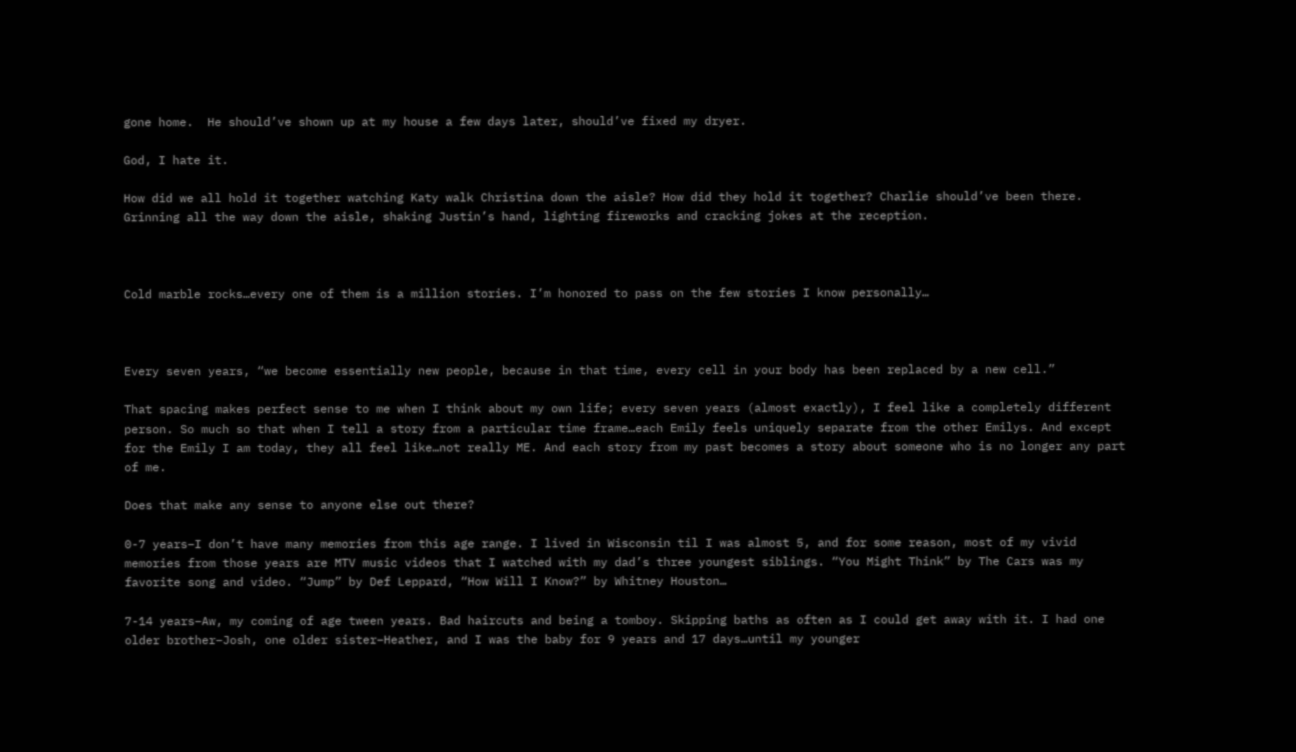gone home.  He should’ve shown up at my house a few days later, should’ve fixed my dryer.

God, I hate it.

How did we all hold it together watching Katy walk Christina down the aisle? How did they hold it together? Charlie should’ve been there. Grinning all the way down the aisle, shaking Justin’s hand, lighting fireworks and cracking jokes at the reception.



Cold marble rocks…every one of them is a million stories. I’m honored to pass on the few stories I know personally…



Every seven years, “we become essentially new people, because in that time, every cell in your body has been replaced by a new cell.”

That spacing makes perfect sense to me when I think about my own life; every seven years (almost exactly), I feel like a completely different person. So much so that when I tell a story from a particular time frame…each Emily feels uniquely separate from the other Emilys. And except for the Emily I am today, they all feel like…not really ME. And each story from my past becomes a story about someone who is no longer any part of me.

Does that make any sense to anyone else out there?

0-7 years–I don’t have many memories from this age range. I lived in Wisconsin til I was almost 5, and for some reason, most of my vivid memories from those years are MTV music videos that I watched with my dad’s three youngest siblings. “You Might Think” by The Cars was my favorite song and video. “Jump” by Def Leppard, “How Will I Know?” by Whitney Houston…

7-14 years–Aw, my coming of age tween years. Bad haircuts and being a tomboy. Skipping baths as often as I could get away with it. I had one older brother–Josh, one older sister–Heather, and I was the baby for 9 years and 17 days…until my younger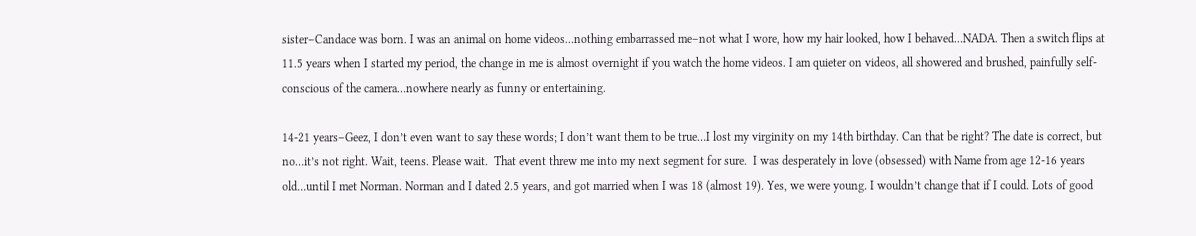sister–Candace was born. I was an animal on home videos…nothing embarrassed me–not what I wore, how my hair looked, how I behaved…NADA. Then a switch flips at 11.5 years when I started my period, the change in me is almost overnight if you watch the home videos. I am quieter on videos, all showered and brushed, painfully self-conscious of the camera…nowhere nearly as funny or entertaining.

14-21 years–Geez, I don’t even want to say these words; I don’t want them to be true…I lost my virginity on my 14th birthday. Can that be right? The date is correct, but no…it’s not right. Wait, teens. Please wait.  That event threw me into my next segment for sure.  I was desperately in love (obsessed) with Name from age 12-16 years old…until I met Norman. Norman and I dated 2.5 years, and got married when I was 18 (almost 19). Yes, we were young. I wouldn’t change that if I could. Lots of good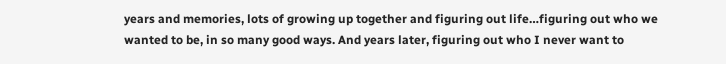years and memories, lots of growing up together and figuring out life…figuring out who we wanted to be, in so many good ways. And years later, figuring out who I never want to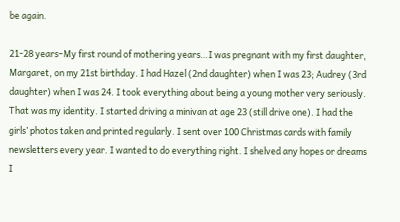be again.

21-28 years–My first round of mothering years…I was pregnant with my first daughter, Margaret, on my 21st birthday. I had Hazel (2nd daughter) when I was 23; Audrey (3rd daughter) when I was 24. I took everything about being a young mother very seriously. That was my identity. I started driving a minivan at age 23 (still drive one). I had the girls’ photos taken and printed regularly. I sent over 100 Christmas cards with family newsletters every year. I wanted to do everything right. I shelved any hopes or dreams I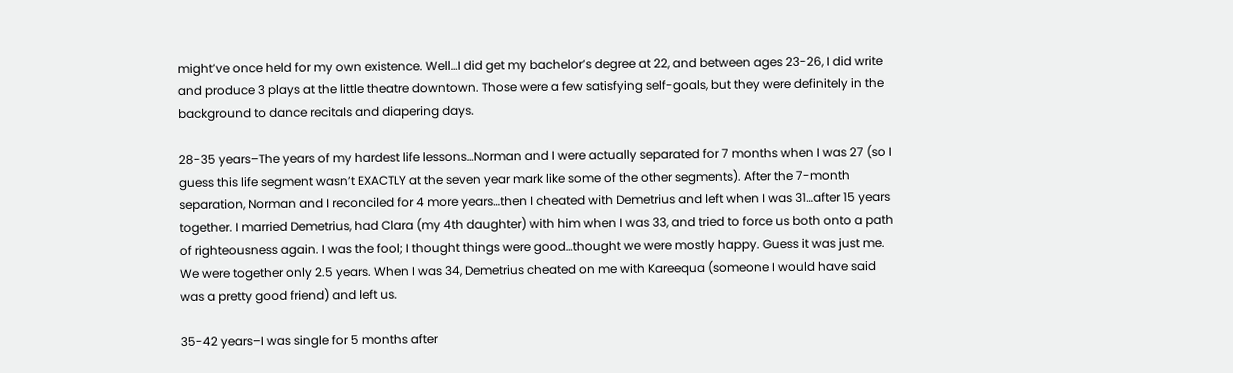might’ve once held for my own existence. Well…I did get my bachelor’s degree at 22, and between ages 23-26, I did write and produce 3 plays at the little theatre downtown. Those were a few satisfying self-goals, but they were definitely in the background to dance recitals and diapering days.

28-35 years–The years of my hardest life lessons…Norman and I were actually separated for 7 months when I was 27 (so I guess this life segment wasn’t EXACTLY at the seven year mark like some of the other segments). After the 7-month separation, Norman and I reconciled for 4 more years…then I cheated with Demetrius and left when I was 31…after 15 years together. I married Demetrius, had Clara (my 4th daughter) with him when I was 33, and tried to force us both onto a path of righteousness again. I was the fool; I thought things were good…thought we were mostly happy. Guess it was just me. We were together only 2.5 years. When I was 34, Demetrius cheated on me with Kareequa (someone I would have said was a pretty good friend) and left us.

35-42 years–I was single for 5 months after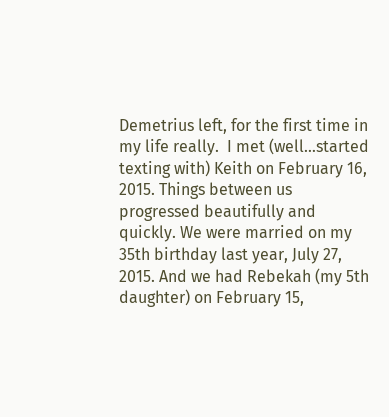Demetrius left, for the first time in my life really.  I met (well…started texting with) Keith on February 16, 2015. Things between us progressed beautifully and quickly. We were married on my 35th birthday last year, July 27, 2015. And we had Rebekah (my 5th daughter) on February 15,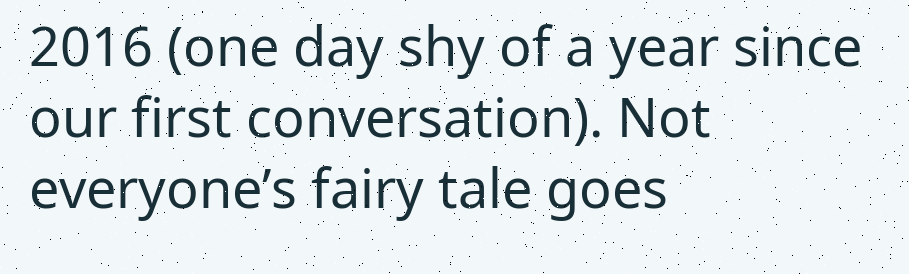2016 (one day shy of a year since our first conversation). Not everyone’s fairy tale goes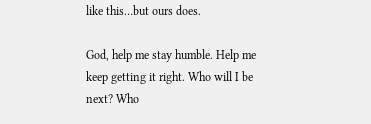like this…but ours does.

God, help me stay humble. Help me keep getting it right. Who will I be next? Who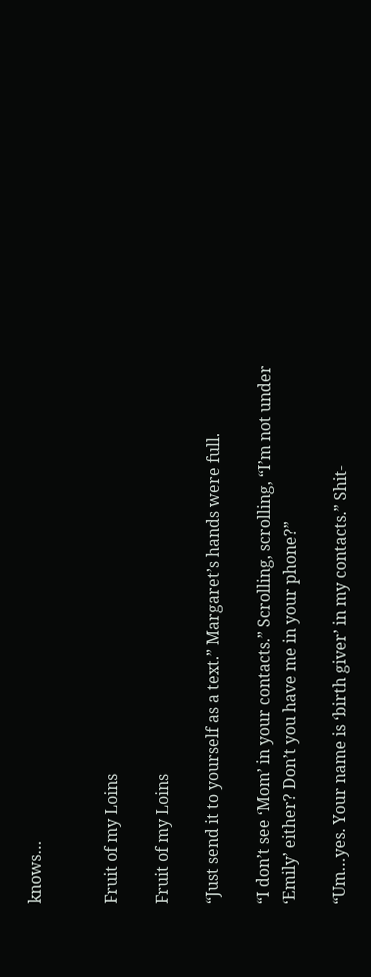knows…


Fruit of my Loins

Fruit of my Loins

“Just send it to yourself as a text.” Margaret’s hands were full.

“I don’t see ‘Mom’ in your contacts.” Scrolling, scrolling, “I’m not under ‘Emily’ either? Don’t you have me in your phone?”

“Um…yes. Your name is ‘birth giver’ in my contacts.” Shit-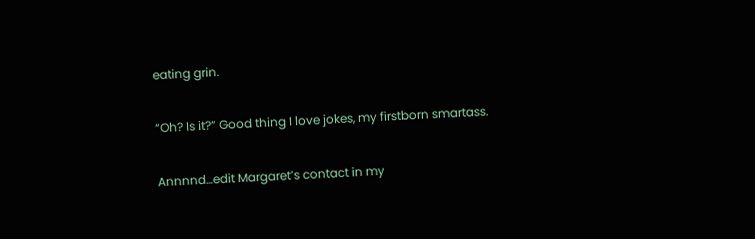eating grin.

“Oh? Is it?” Good thing I love jokes, my firstborn smartass.

Annnnd…edit Margaret’s contact in my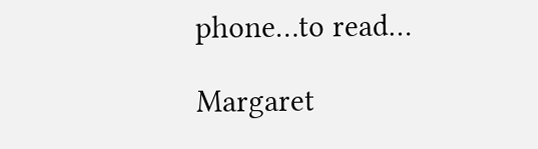phone…to read…

Margaret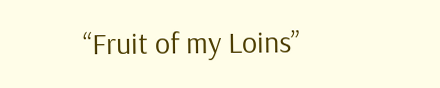“Fruit of my Loins”